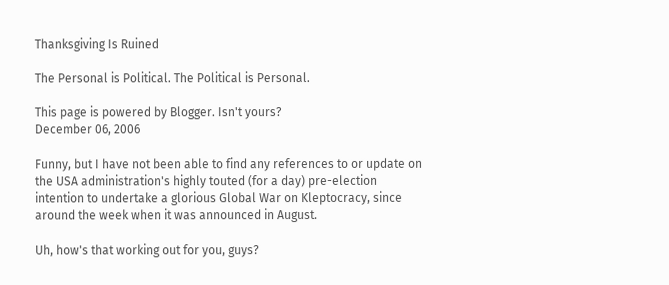Thanksgiving Is Ruined

The Personal is Political. The Political is Personal.

This page is powered by Blogger. Isn't yours?
December 06, 2006

Funny, but I have not been able to find any references to or update on the USA administration's highly touted (for a day) pre-election intention to undertake a glorious Global War on Kleptocracy, since around the week when it was announced in August.

Uh, how's that working out for you, guys?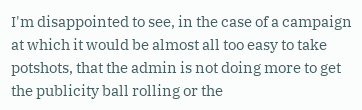I'm disappointed to see, in the case of a campaign at which it would be almost all too easy to take      potshots, that the admin is not doing more to get the publicity ball rolling or the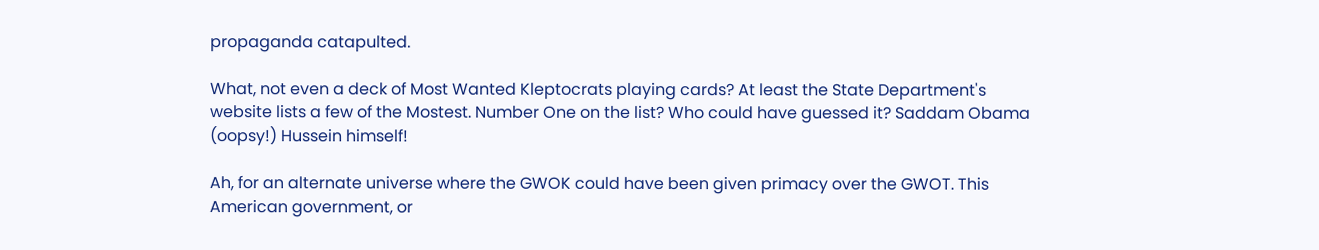propaganda catapulted.

What, not even a deck of Most Wanted Kleptocrats playing cards? At least the State Department's website lists a few of the Mostest. Number One on the list? Who could have guessed it? Saddam Obama (oopsy!) Hussein himself!

Ah, for an alternate universe where the GWOK could have been given primacy over the GWOT. This American government, or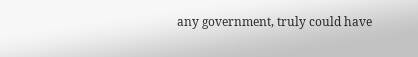any government, truly could have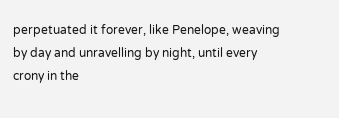perpetuated it forever, like Penelope, weaving by day and unravelling by night, until every crony in the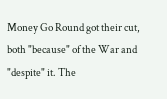Money Go Round got their cut, both "because" of the War and "despite" it. The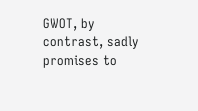GWOT, by contrast, sadly promises to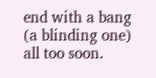end with a bang (a blinding one) all too soon.